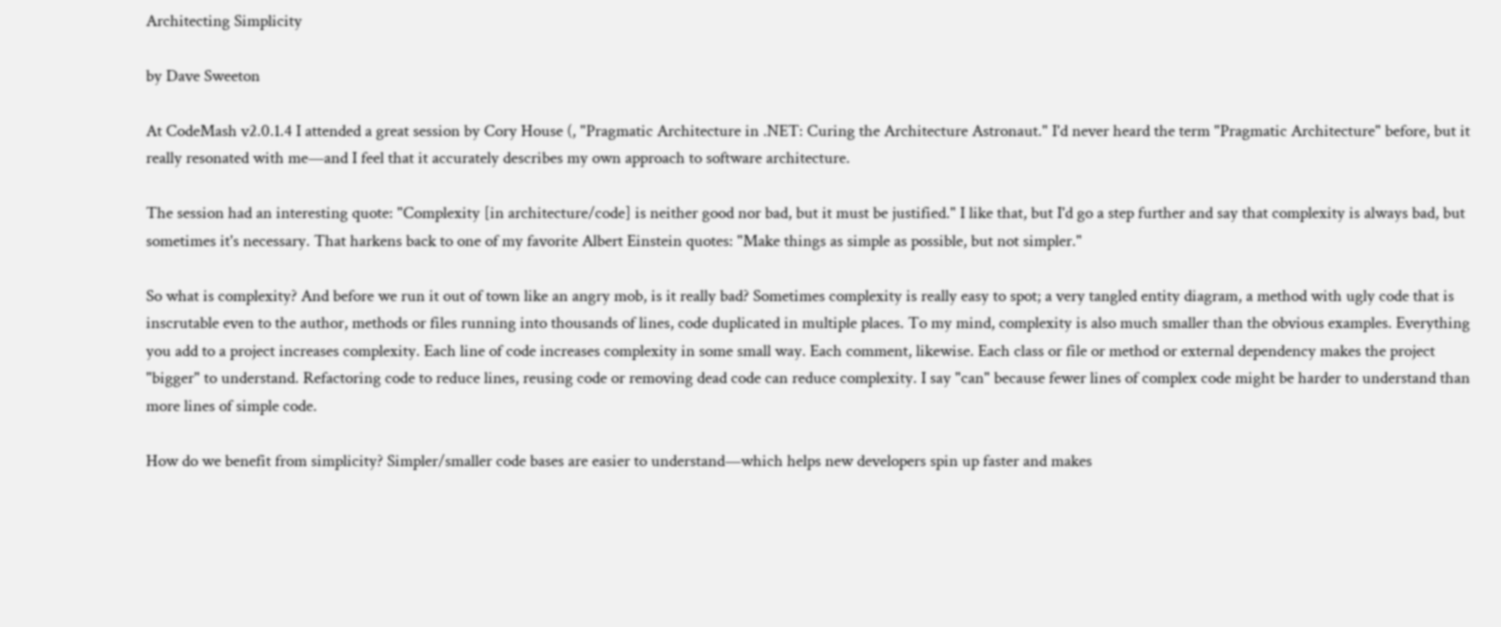Architecting Simplicity

by Dave Sweeton

At CodeMash v2.0.1.4 I attended a great session by Cory House (, "Pragmatic Architecture in .NET: Curing the Architecture Astronaut." I'd never heard the term "Pragmatic Architecture" before, but it really resonated with me—and I feel that it accurately describes my own approach to software architecture.

The session had an interesting quote: "Complexity [in architecture/code] is neither good nor bad, but it must be justified." I like that, but I'd go a step further and say that complexity is always bad, but sometimes it's necessary. That harkens back to one of my favorite Albert Einstein quotes: "Make things as simple as possible, but not simpler."

So what is complexity? And before we run it out of town like an angry mob, is it really bad? Sometimes complexity is really easy to spot; a very tangled entity diagram, a method with ugly code that is inscrutable even to the author, methods or files running into thousands of lines, code duplicated in multiple places. To my mind, complexity is also much smaller than the obvious examples. Everything you add to a project increases complexity. Each line of code increases complexity in some small way. Each comment, likewise. Each class or file or method or external dependency makes the project "bigger" to understand. Refactoring code to reduce lines, reusing code or removing dead code can reduce complexity. I say "can" because fewer lines of complex code might be harder to understand than more lines of simple code.

How do we benefit from simplicity? Simpler/smaller code bases are easier to understand—which helps new developers spin up faster and makes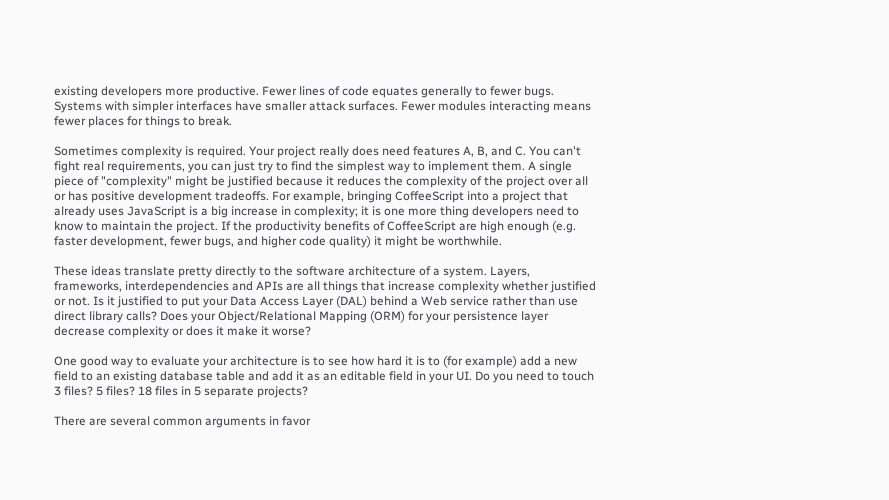existing developers more productive. Fewer lines of code equates generally to fewer bugs. Systems with simpler interfaces have smaller attack surfaces. Fewer modules interacting means fewer places for things to break.

Sometimes complexity is required. Your project really does need features A, B, and C. You can't fight real requirements, you can just try to find the simplest way to implement them. A single piece of "complexity" might be justified because it reduces the complexity of the project over all or has positive development tradeoffs. For example, bringing CoffeeScript into a project that already uses JavaScript is a big increase in complexity; it is one more thing developers need to know to maintain the project. If the productivity benefits of CoffeeScript are high enough (e.g. faster development, fewer bugs, and higher code quality) it might be worthwhile.

These ideas translate pretty directly to the software architecture of a system. Layers, frameworks, interdependencies and APIs are all things that increase complexity whether justified or not. Is it justified to put your Data Access Layer (DAL) behind a Web service rather than use direct library calls? Does your Object/Relational Mapping (ORM) for your persistence layer decrease complexity or does it make it worse?

One good way to evaluate your architecture is to see how hard it is to (for example) add a new field to an existing database table and add it as an editable field in your UI. Do you need to touch 3 files? 5 files? 18 files in 5 separate projects?

There are several common arguments in favor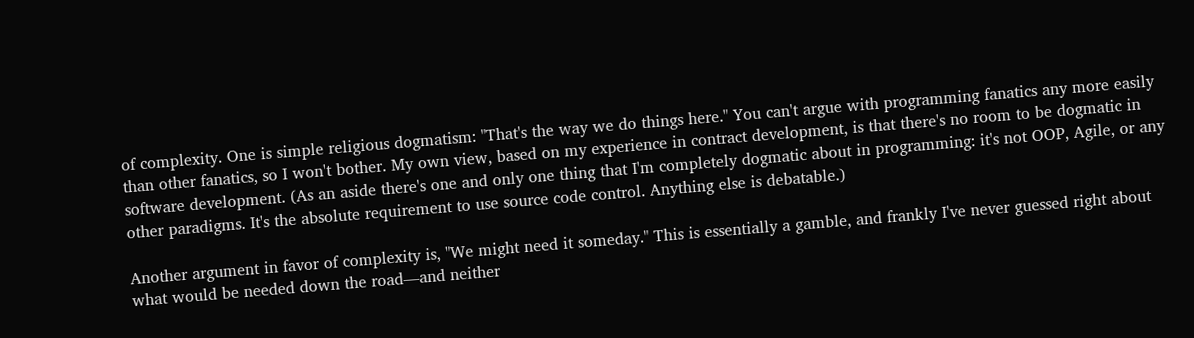of complexity. One is simple religious dogmatism: "That's the way we do things here." You can't argue with programming fanatics any more easily than other fanatics, so I won't bother. My own view, based on my experience in contract development, is that there's no room to be dogmatic in software development. (As an aside there's one and only one thing that I'm completely dogmatic about in programming: it's not OOP, Agile, or any other paradigms. It's the absolute requirement to use source code control. Anything else is debatable.)

Another argument in favor of complexity is, "We might need it someday." This is essentially a gamble, and frankly I've never guessed right about what would be needed down the road—and neither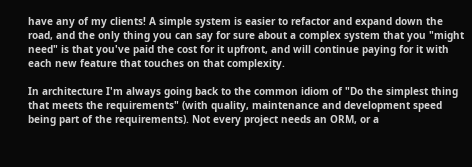have any of my clients! A simple system is easier to refactor and expand down the road, and the only thing you can say for sure about a complex system that you "might need" is that you've paid the cost for it upfront, and will continue paying for it with each new feature that touches on that complexity.

In architecture I'm always going back to the common idiom of "Do the simplest thing that meets the requirements" (with quality, maintenance and development speed being part of the requirements). Not every project needs an ORM, or a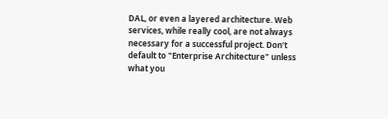DAL, or even a layered architecture. Web services, while really cool, are not always necessary for a successful project. Don't default to "Enterprise Architecture" unless what you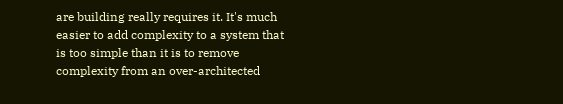are building really requires it. It's much easier to add complexity to a system that is too simple than it is to remove complexity from an over-architected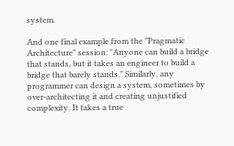system.

And one final example from the "Pragmatic Architecture" session: "Anyone can build a bridge that stands, but it takes an engineer to build a bridge that barely stands." Similarly, any programmer can design a system, sometimes by over-architecting it and creating unjustified complexity. It takes a true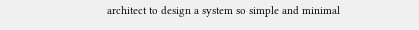architect to design a system so simple and minimal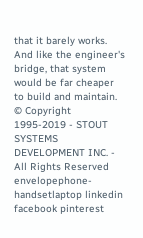that it barely works. And like the engineer's bridge, that system would be far cheaper to build and maintain.
© Copyright 1995-2019 - STOUT SYSTEMS DEVELOPMENT INC. - All Rights Reserved
envelopephone-handsetlaptop linkedin facebook pinterest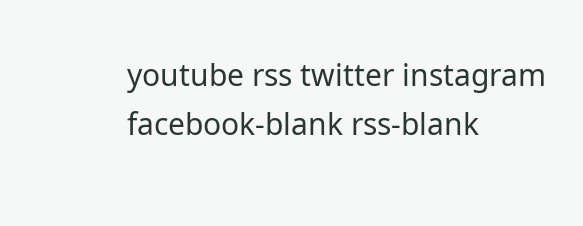youtube rss twitter instagram facebook-blank rss-blank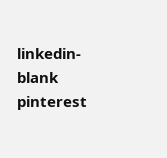linkedin-blank pinterest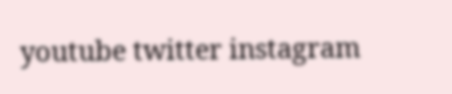youtube twitter instagram